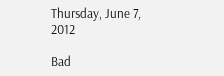Thursday, June 7, 2012

Bad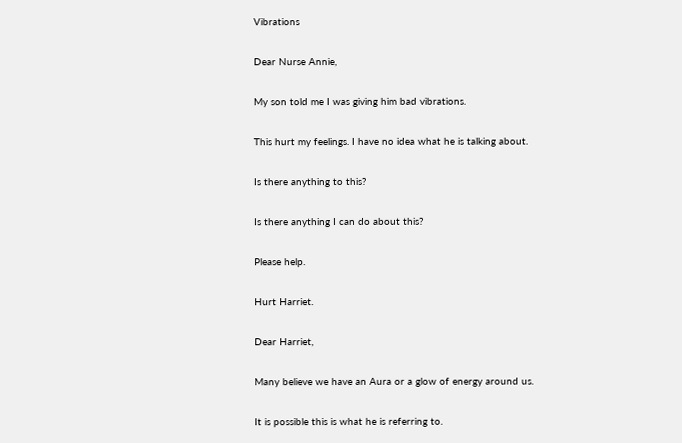Vibrations

Dear Nurse Annie,

My son told me I was giving him bad vibrations.

This hurt my feelings. I have no idea what he is talking about.

Is there anything to this?

Is there anything I can do about this?

Please help.

Hurt Harriet.

Dear Harriet,

Many believe we have an Aura or a glow of energy around us.

It is possible this is what he is referring to.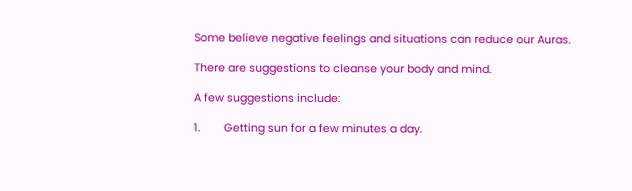Some believe negative feelings and situations can reduce our Auras.

There are suggestions to cleanse your body and mind.

A few suggestions include:

1.        Getting sun for a few minutes a day.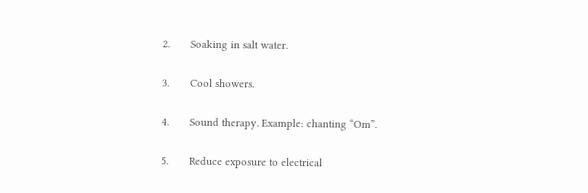2.       Soaking in salt water.

3.       Cool showers.

4.       Sound therapy. Example: chanting “Om”.

5.       Reduce exposure to electrical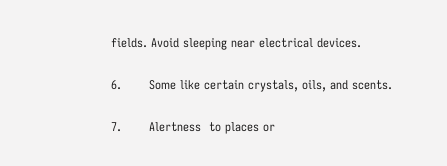fields. Avoid sleeping near electrical devices.

6.       Some like certain crystals, oils, and scents.

7.       Alertness  to places or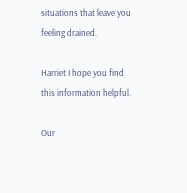situations that leave you feeling drained.

Harriet I hope you find this information helpful.

Our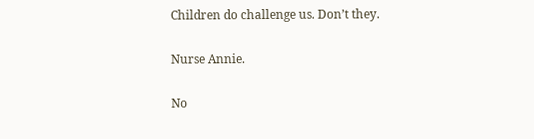Children do challenge us. Don’t they.

Nurse Annie.

No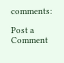comments:

Post a Comment